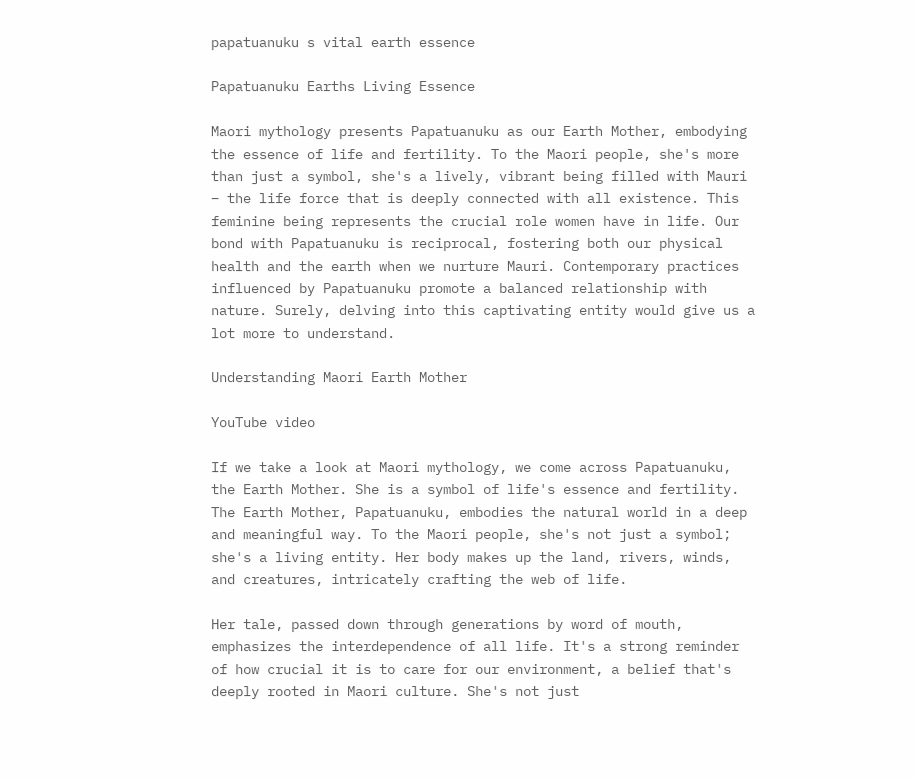papatuanuku s vital earth essence

Papatuanuku Earths Living Essence

Maori mythology presents Papatuanuku as our Earth Mother, embodying the essence of life and fertility. To the Maori people, she's more than just a symbol, she's a lively, vibrant being filled with Mauri – the life force that is deeply connected with all existence. This feminine being represents the crucial role women have in life. Our bond with Papatuanuku is reciprocal, fostering both our physical health and the earth when we nurture Mauri. Contemporary practices influenced by Papatuanuku promote a balanced relationship with nature. Surely, delving into this captivating entity would give us a lot more to understand.

Understanding Maori Earth Mother

YouTube video

If we take a look at Maori mythology, we come across Papatuanuku, the Earth Mother. She is a symbol of life's essence and fertility. The Earth Mother, Papatuanuku, embodies the natural world in a deep and meaningful way. To the Maori people, she's not just a symbol; she's a living entity. Her body makes up the land, rivers, winds, and creatures, intricately crafting the web of life.

Her tale, passed down through generations by word of mouth, emphasizes the interdependence of all life. It's a strong reminder of how crucial it is to care for our environment, a belief that's deeply rooted in Maori culture. She's not just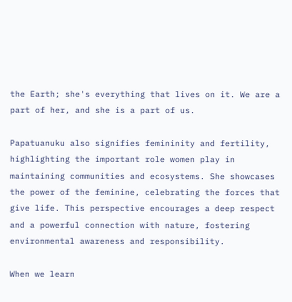the Earth; she's everything that lives on it. We are a part of her, and she is a part of us.

Papatuanuku also signifies femininity and fertility, highlighting the important role women play in maintaining communities and ecosystems. She showcases the power of the feminine, celebrating the forces that give life. This perspective encourages a deep respect and a powerful connection with nature, fostering environmental awareness and responsibility.

When we learn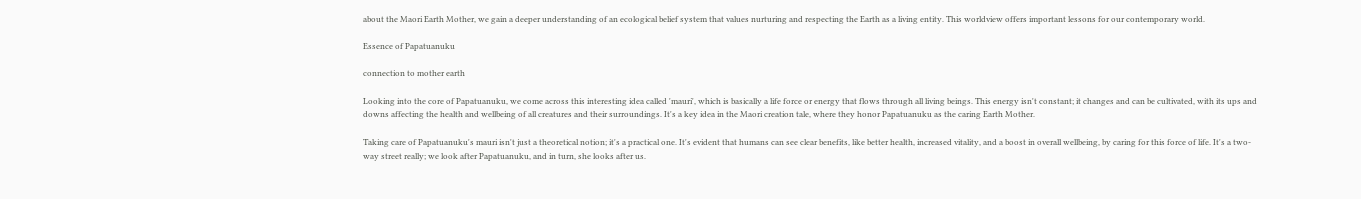about the Maori Earth Mother, we gain a deeper understanding of an ecological belief system that values nurturing and respecting the Earth as a living entity. This worldview offers important lessons for our contemporary world.

Essence of Papatuanuku

connection to mother earth

Looking into the core of Papatuanuku, we come across this interesting idea called 'mauri', which is basically a life force or energy that flows through all living beings. This energy isn't constant; it changes and can be cultivated, with its ups and downs affecting the health and wellbeing of all creatures and their surroundings. It's a key idea in the Maori creation tale, where they honor Papatuanuku as the caring Earth Mother.

Taking care of Papatuanuku's mauri isn't just a theoretical notion; it's a practical one. It's evident that humans can see clear benefits, like better health, increased vitality, and a boost in overall wellbeing, by caring for this force of life. It's a two-way street really; we look after Papatuanuku, and in turn, she looks after us.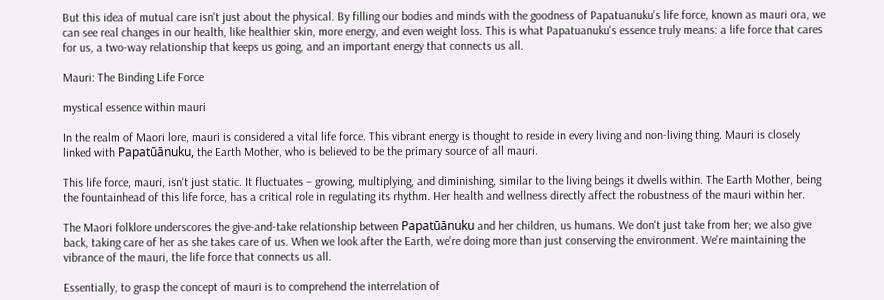But this idea of mutual care isn't just about the physical. By filling our bodies and minds with the goodness of Papatuanuku's life force, known as mauri ora, we can see real changes in our health, like healthier skin, more energy, and even weight loss. This is what Papatuanuku's essence truly means: a life force that cares for us, a two-way relationship that keeps us going, and an important energy that connects us all.

Mauri: The Binding Life Force

mystical essence within mauri

In the realm of Maori lore, mauri is considered a vital life force. This vibrant energy is thought to reside in every living and non-living thing. Mauri is closely linked with Papatūānuku, the Earth Mother, who is believed to be the primary source of all mauri.

This life force, mauri, isn't just static. It fluctuates – growing, multiplying, and diminishing, similar to the living beings it dwells within. The Earth Mother, being the fountainhead of this life force, has a critical role in regulating its rhythm. Her health and wellness directly affect the robustness of the mauri within her.

The Maori folklore underscores the give-and-take relationship between Papatūānuku and her children, us humans. We don't just take from her; we also give back, taking care of her as she takes care of us. When we look after the Earth, we're doing more than just conserving the environment. We're maintaining the vibrance of the mauri, the life force that connects us all.

Essentially, to grasp the concept of mauri is to comprehend the interrelation of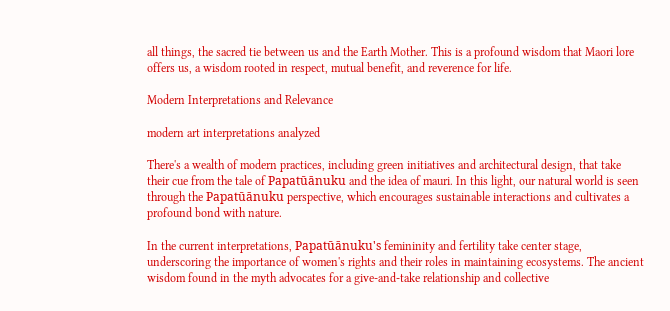all things, the sacred tie between us and the Earth Mother. This is a profound wisdom that Maori lore offers us, a wisdom rooted in respect, mutual benefit, and reverence for life.

Modern Interpretations and Relevance

modern art interpretations analyzed

There's a wealth of modern practices, including green initiatives and architectural design, that take their cue from the tale of Papatūānuku and the idea of mauri. In this light, our natural world is seen through the Papatūānuku perspective, which encourages sustainable interactions and cultivates a profound bond with nature.

In the current interpretations, Papatūānuku's femininity and fertility take center stage, underscoring the importance of women's rights and their roles in maintaining ecosystems. The ancient wisdom found in the myth advocates for a give-and-take relationship and collective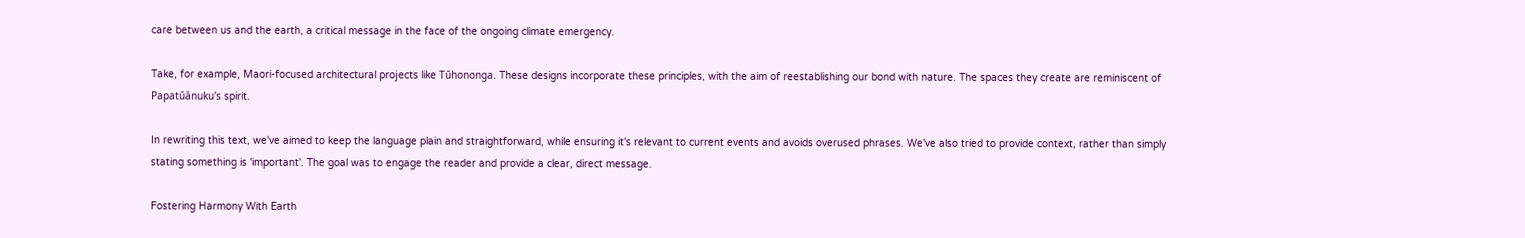care between us and the earth, a critical message in the face of the ongoing climate emergency.

Take, for example, Maori-focused architectural projects like Tūhononga. These designs incorporate these principles, with the aim of reestablishing our bond with nature. The spaces they create are reminiscent of Papatūānuku's spirit.

In rewriting this text, we've aimed to keep the language plain and straightforward, while ensuring it's relevant to current events and avoids overused phrases. We've also tried to provide context, rather than simply stating something is 'important'. The goal was to engage the reader and provide a clear, direct message.

Fostering Harmony With Earth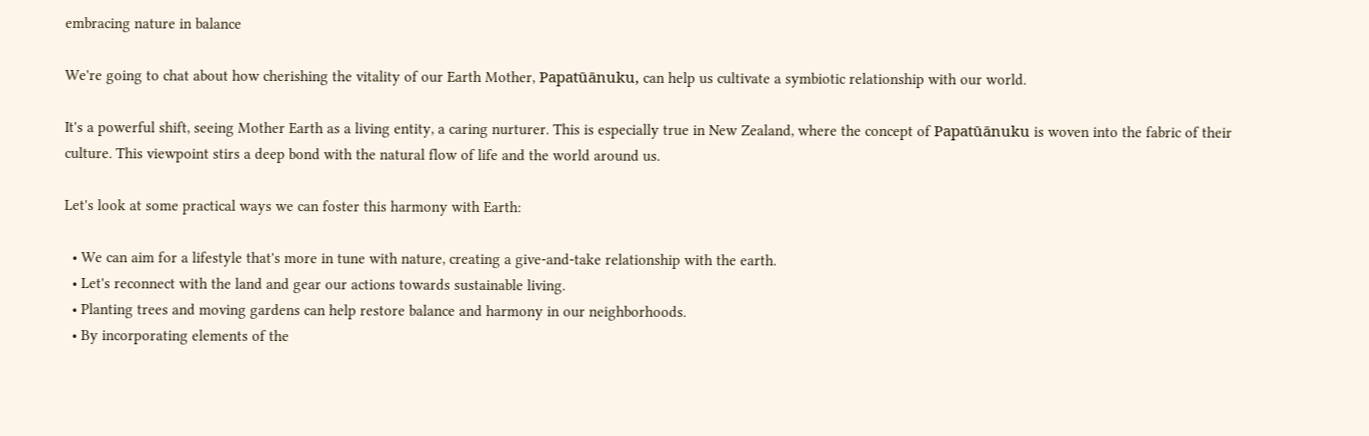embracing nature in balance

We're going to chat about how cherishing the vitality of our Earth Mother, Papatūānuku, can help us cultivate a symbiotic relationship with our world.

It's a powerful shift, seeing Mother Earth as a living entity, a caring nurturer. This is especially true in New Zealand, where the concept of Papatūānuku is woven into the fabric of their culture. This viewpoint stirs a deep bond with the natural flow of life and the world around us.

Let's look at some practical ways we can foster this harmony with Earth:

  • We can aim for a lifestyle that's more in tune with nature, creating a give-and-take relationship with the earth.
  • Let's reconnect with the land and gear our actions towards sustainable living.
  • Planting trees and moving gardens can help restore balance and harmony in our neighborhoods.
  • By incorporating elements of the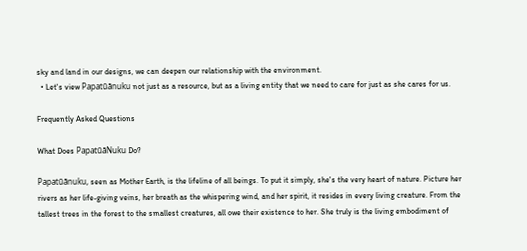sky and land in our designs, we can deepen our relationship with the environment.
  • Let's view Papatūānuku not just as a resource, but as a living entity that we need to care for just as she cares for us.

Frequently Asked Questions

What Does PapatūāNuku Do?

Papatūānuku, seen as Mother Earth, is the lifeline of all beings. To put it simply, she's the very heart of nature. Picture her rivers as her life-giving veins, her breath as the whispering wind, and her spirit, it resides in every living creature. From the tallest trees in the forest to the smallest creatures, all owe their existence to her. She truly is the living embodiment of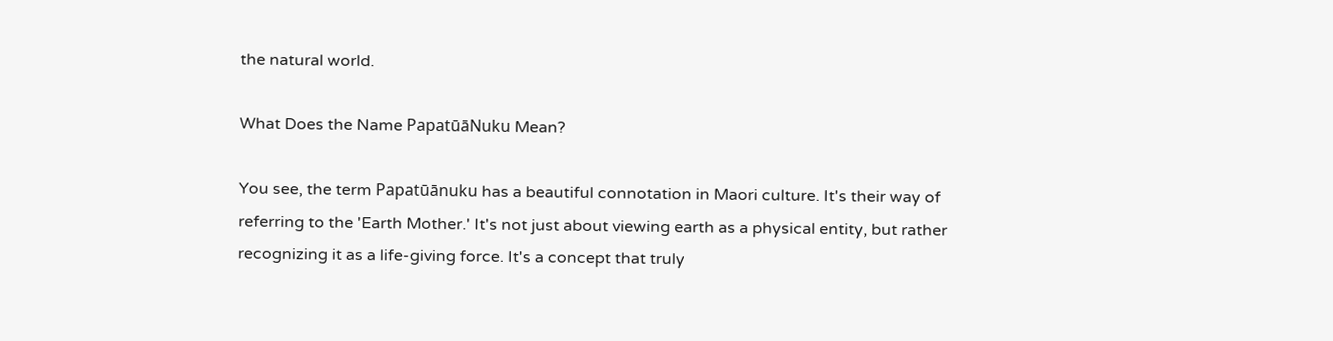the natural world.

What Does the Name PapatūāNuku Mean?

You see, the term Papatūānuku has a beautiful connotation in Maori culture. It's their way of referring to the 'Earth Mother.' It's not just about viewing earth as a physical entity, but rather recognizing it as a life-giving force. It's a concept that truly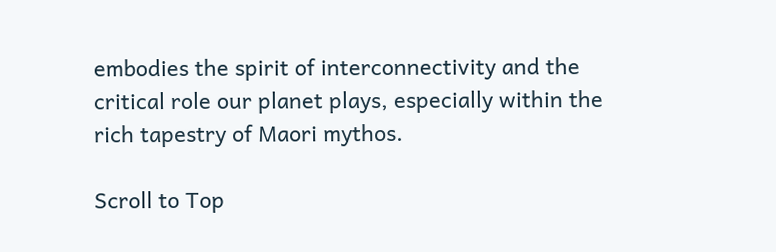embodies the spirit of interconnectivity and the critical role our planet plays, especially within the rich tapestry of Maori mythos.

Scroll to Top